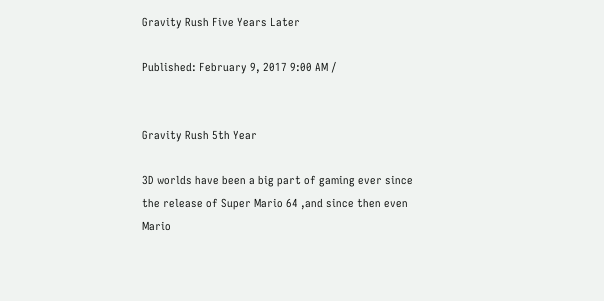Gravity Rush Five Years Later

Published: February 9, 2017 9:00 AM /


Gravity Rush 5th Year

3D worlds have been a big part of gaming ever since the release of Super Mario 64 ,and since then even Mario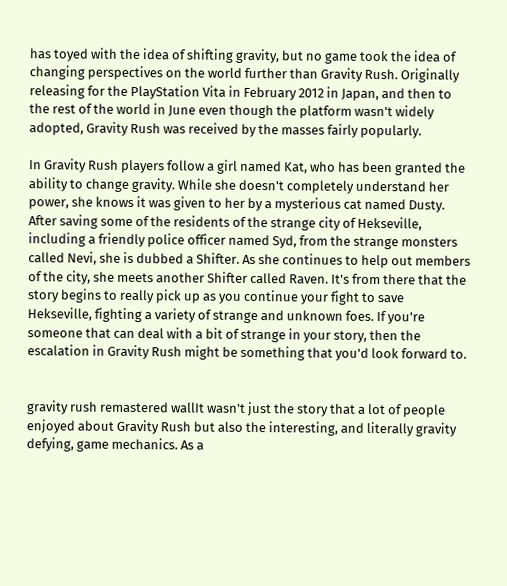has toyed with the idea of shifting gravity, but no game took the idea of changing perspectives on the world further than Gravity Rush. Originally releasing for the PlayStation Vita in February 2012 in Japan, and then to the rest of the world in June even though the platform wasn't widely adopted, Gravity Rush was received by the masses fairly popularly.

In Gravity Rush players follow a girl named Kat, who has been granted the ability to change gravity. While she doesn't completely understand her power, she knows it was given to her by a mysterious cat named Dusty. After saving some of the residents of the strange city of Hekseville, including a friendly police officer named Syd, from the strange monsters called Nevi, she is dubbed a Shifter. As she continues to help out members of the city, she meets another Shifter called Raven. It's from there that the story begins to really pick up as you continue your fight to save Hekseville, fighting a variety of strange and unknown foes. If you're someone that can deal with a bit of strange in your story, then the escalation in Gravity Rush might be something that you'd look forward to.


gravity rush remastered wallIt wasn't just the story that a lot of people enjoyed about Gravity Rush but also the interesting, and literally gravity defying, game mechanics. As a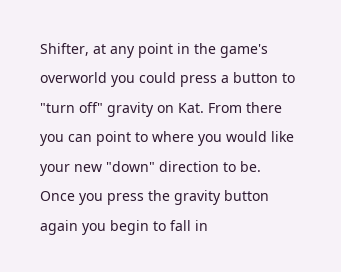Shifter, at any point in the game's overworld you could press a button to "turn off" gravity on Kat. From there you can point to where you would like your new "down" direction to be. Once you press the gravity button again you begin to fall in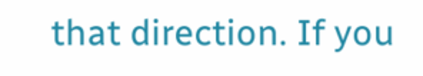that direction. If you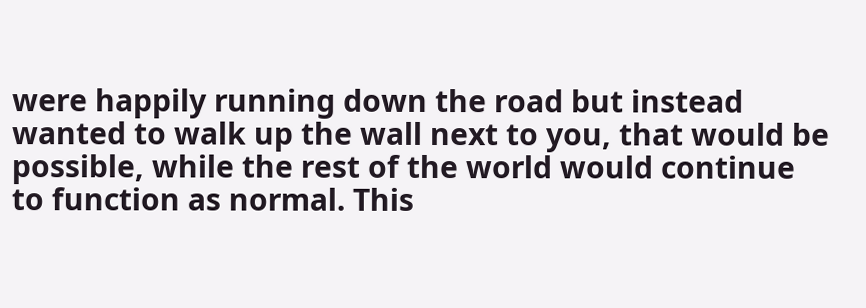were happily running down the road but instead wanted to walk up the wall next to you, that would be possible, while the rest of the world would continue to function as normal. This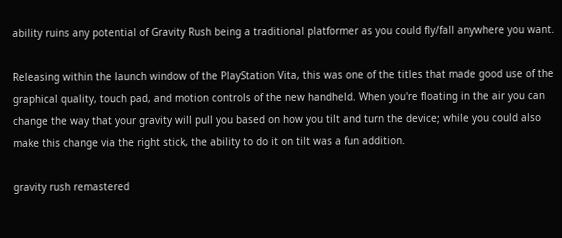ability ruins any potential of Gravity Rush being a traditional platformer as you could fly/fall anywhere you want.

Releasing within the launch window of the PlayStation Vita, this was one of the titles that made good use of the graphical quality, touch pad, and motion controls of the new handheld. When you're floating in the air you can change the way that your gravity will pull you based on how you tilt and turn the device; while you could also make this change via the right stick, the ability to do it on tilt was a fun addition.

gravity rush remastered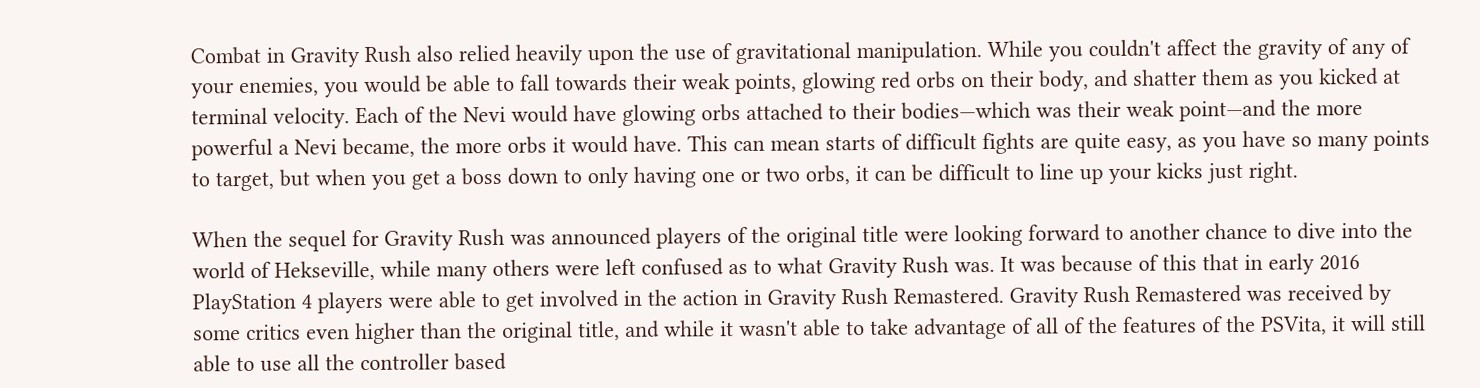Combat in Gravity Rush also relied heavily upon the use of gravitational manipulation. While you couldn't affect the gravity of any of your enemies, you would be able to fall towards their weak points, glowing red orbs on their body, and shatter them as you kicked at terminal velocity. Each of the Nevi would have glowing orbs attached to their bodies—which was their weak point—and the more powerful a Nevi became, the more orbs it would have. This can mean starts of difficult fights are quite easy, as you have so many points to target, but when you get a boss down to only having one or two orbs, it can be difficult to line up your kicks just right.

When the sequel for Gravity Rush was announced players of the original title were looking forward to another chance to dive into the world of Hekseville, while many others were left confused as to what Gravity Rush was. It was because of this that in early 2016 PlayStation 4 players were able to get involved in the action in Gravity Rush Remastered. Gravity Rush Remastered was received by some critics even higher than the original title, and while it wasn't able to take advantage of all of the features of the PSVita, it will still able to use all the controller based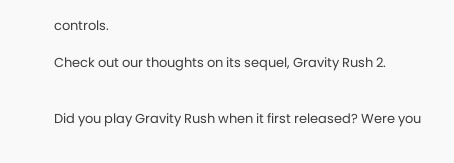controls.

Check out our thoughts on its sequel, Gravity Rush 2.


Did you play Gravity Rush when it first released? Were you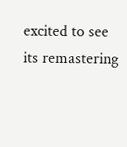excited to see its remastering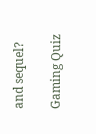and sequel?

Gaming Quiz